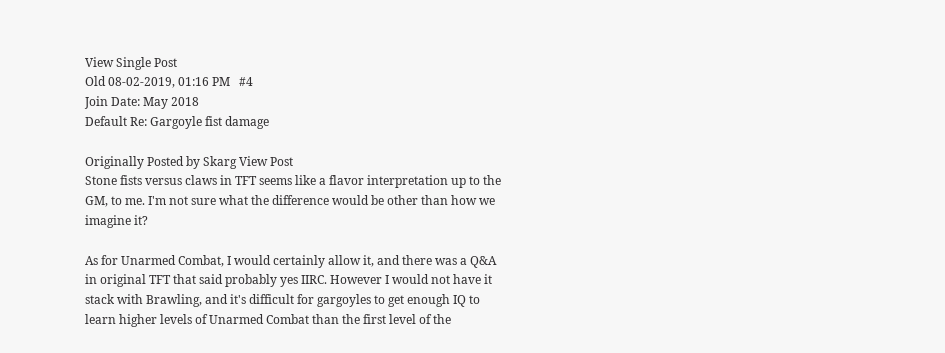View Single Post
Old 08-02-2019, 01:16 PM   #4
Join Date: May 2018
Default Re: Gargoyle fist damage

Originally Posted by Skarg View Post
Stone fists versus claws in TFT seems like a flavor interpretation up to the GM, to me. I'm not sure what the difference would be other than how we imagine it?

As for Unarmed Combat, I would certainly allow it, and there was a Q&A in original TFT that said probably yes IIRC. However I would not have it stack with Brawling, and it's difficult for gargoyles to get enough IQ to learn higher levels of Unarmed Combat than the first level of the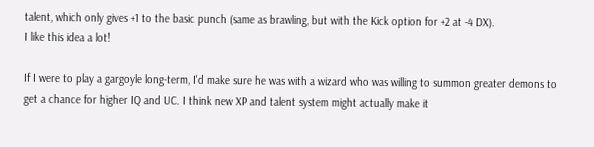talent, which only gives +1 to the basic punch (same as brawling, but with the Kick option for +2 at -4 DX).
I like this idea a lot!

If I were to play a gargoyle long-term, I'd make sure he was with a wizard who was willing to summon greater demons to get a chance for higher IQ and UC. I think new XP and talent system might actually make it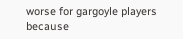worse for gargoyle players because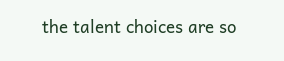the talent choices are so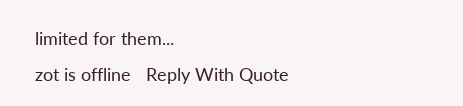limited for them...
zot is offline   Reply With Quote